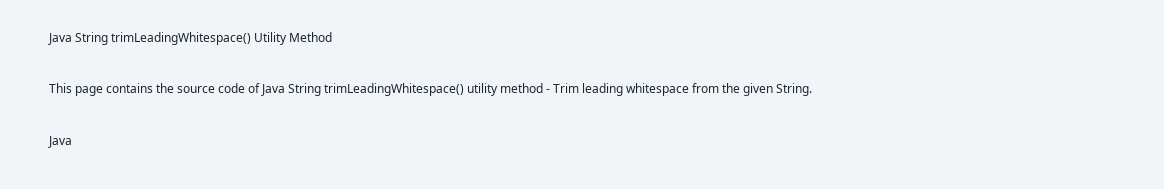Java String trimLeadingWhitespace() Utility Method

This page contains the source code of Java String trimLeadingWhitespace() utility method - Trim leading whitespace from the given String.

Java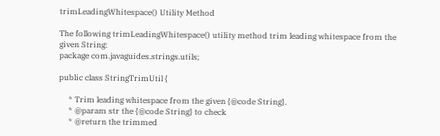trimLeadingWhitespace() Utility Method

The following trimLeadingWhitespace() utility method trim leading whitespace from the given String:
package com.javaguides.strings.utils;

public class StringTrimUtil {

     * Trim leading whitespace from the given {@code String}.
     * @param str the {@code String} to check
     * @return the trimmed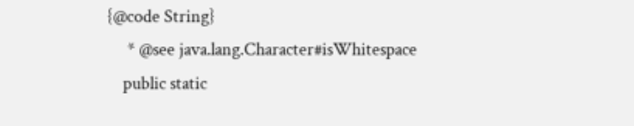{@code String}
     * @see java.lang.Character#isWhitespace
    public static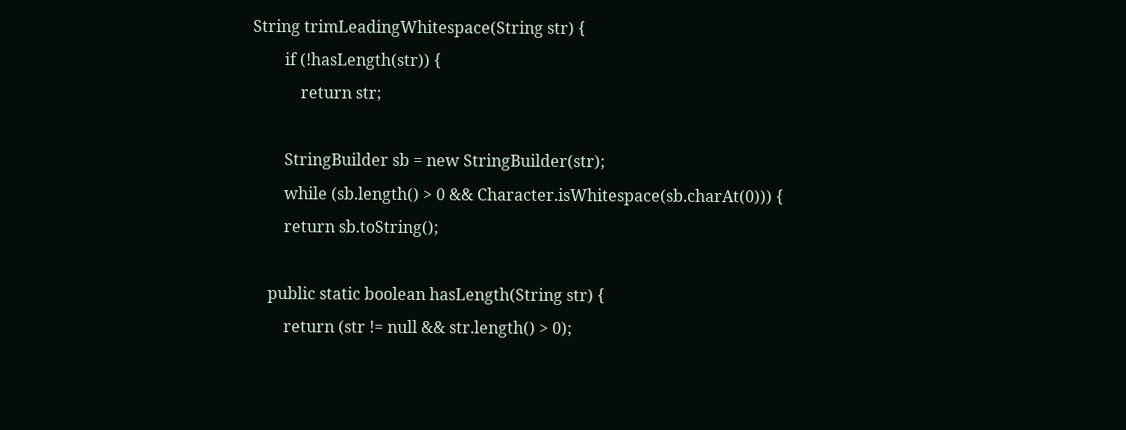String trimLeadingWhitespace(String str) {
        if (!hasLength(str)) {
            return str;

        StringBuilder sb = new StringBuilder(str);
        while (sb.length() > 0 && Character.isWhitespace(sb.charAt(0))) {
        return sb.toString();

    public static boolean hasLength(String str) {
        return (str != null && str.length() > 0);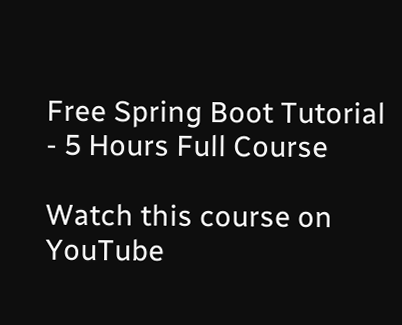Free Spring Boot Tutorial - 5 Hours Full Course

Watch this course on YouTube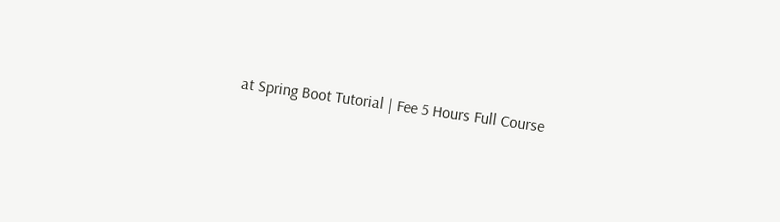at Spring Boot Tutorial | Fee 5 Hours Full Course